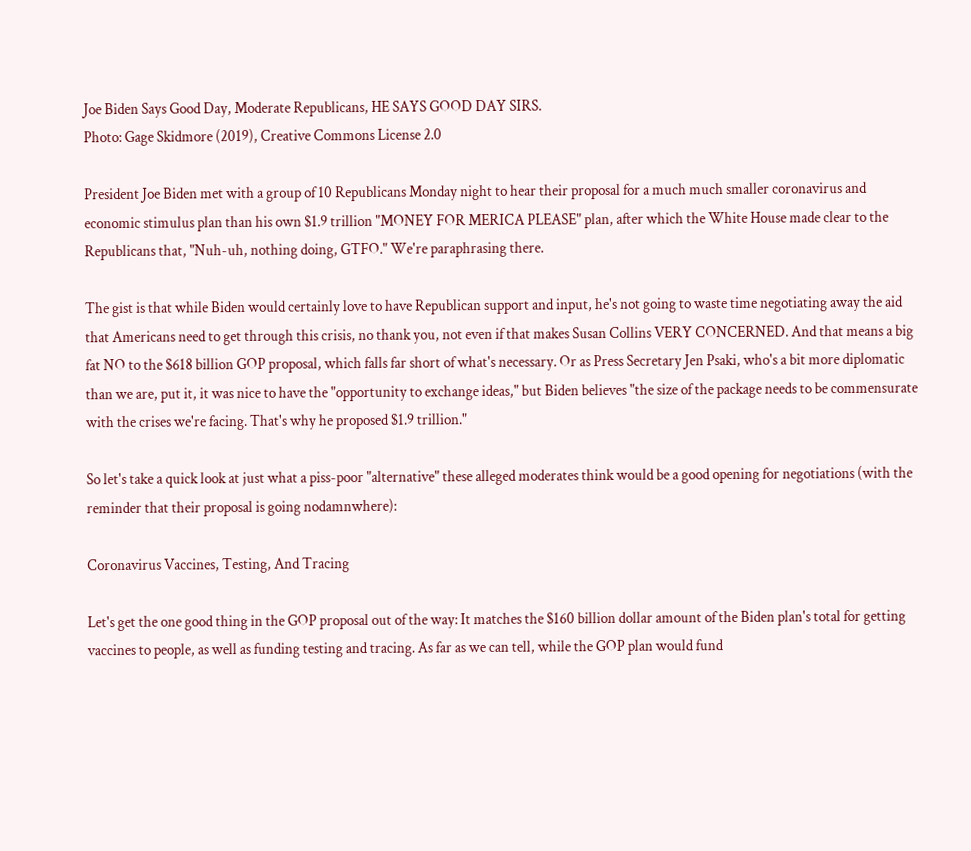Joe Biden Says Good Day, Moderate Republicans, HE SAYS GOOD DAY SIRS.
Photo: Gage Skidmore (2019), Creative Commons License 2.0

President Joe Biden met with a group of 10 Republicans Monday night to hear their proposal for a much much smaller coronavirus and economic stimulus plan than his own $1.9 trillion "MONEY FOR MERICA PLEASE" plan, after which the White House made clear to the Republicans that, "Nuh-uh, nothing doing, GTFO." We're paraphrasing there.

The gist is that while Biden would certainly love to have Republican support and input, he's not going to waste time negotiating away the aid that Americans need to get through this crisis, no thank you, not even if that makes Susan Collins VERY CONCERNED. And that means a big fat NO to the $618 billion GOP proposal, which falls far short of what's necessary. Or as Press Secretary Jen Psaki, who's a bit more diplomatic than we are, put it, it was nice to have the "opportunity to exchange ideas," but Biden believes "the size of the package needs to be commensurate with the crises we're facing. That's why he proposed $1.9 trillion."

So let's take a quick look at just what a piss-poor "alternative" these alleged moderates think would be a good opening for negotiations (with the reminder that their proposal is going nodamnwhere):

Coronavirus Vaccines, Testing, And Tracing

Let's get the one good thing in the GOP proposal out of the way: It matches the $160 billion dollar amount of the Biden plan's total for getting vaccines to people, as well as funding testing and tracing. As far as we can tell, while the GOP plan would fund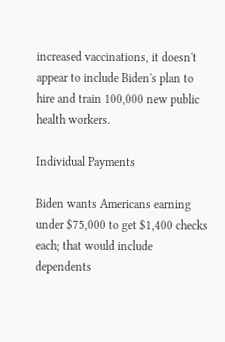increased vaccinations, it doesn't appear to include Biden's plan to hire and train 100,000 new public health workers.

Individual Payments

Biden wants Americans earning under $75,000 to get $1,400 checks each; that would include dependents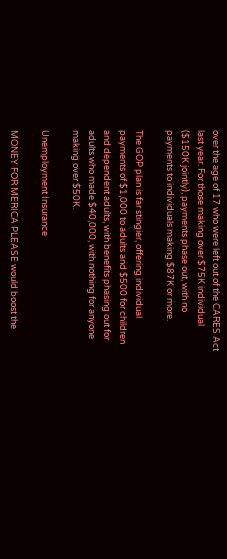over the age of 17 who were left out of the CARES Act last year. For those making over $75K individual ($150K jointly), payments phase out, with no payments to individuals making $87K or more.

The GOP plan is far stingier, offering individual payments of $1,000 to adults and $500 for children and dependent adults, with benefits phasing out for adults who made $40,000, with nothing for anyone making over $50K.

Unemployment Insurance

MONEY FOR MERICA PLEASE would boost the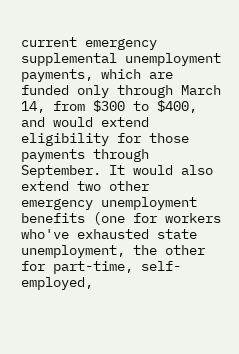current emergency supplemental unemployment payments, which are funded only through March 14, from $300 to $400, and would extend eligibility for those payments through September. It would also extend two other emergency unemployment benefits (one for workers who've exhausted state unemployment, the other for part-time, self-employed,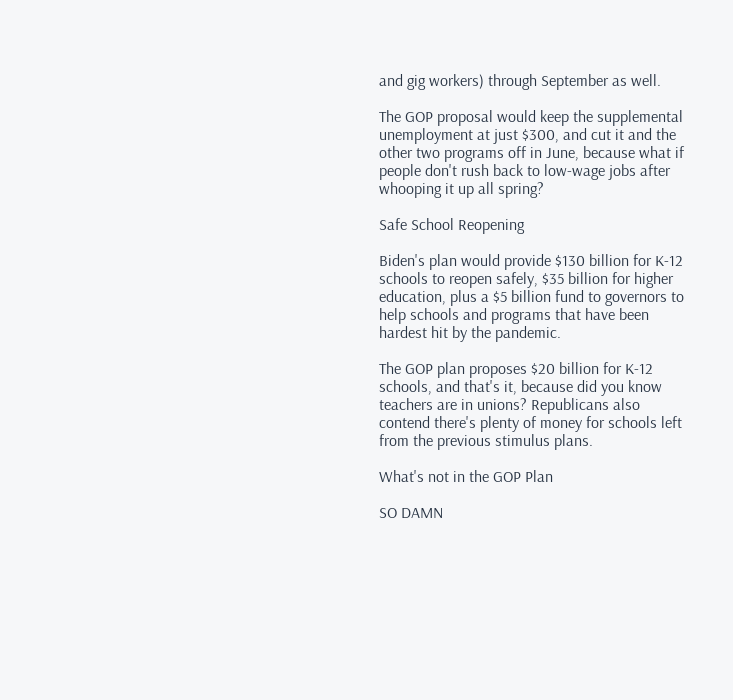and gig workers) through September as well.

The GOP proposal would keep the supplemental unemployment at just $300, and cut it and the other two programs off in June, because what if people don't rush back to low-wage jobs after whooping it up all spring?

Safe School Reopening

Biden's plan would provide $130 billion for K-12 schools to reopen safely, $35 billion for higher education, plus a $5 billion fund to governors to help schools and programs that have been hardest hit by the pandemic.

The GOP plan proposes $20 billion for K-12 schools, and that's it, because did you know teachers are in unions? Republicans also contend there's plenty of money for schools left from the previous stimulus plans.

What's not in the GOP Plan

SO DAMN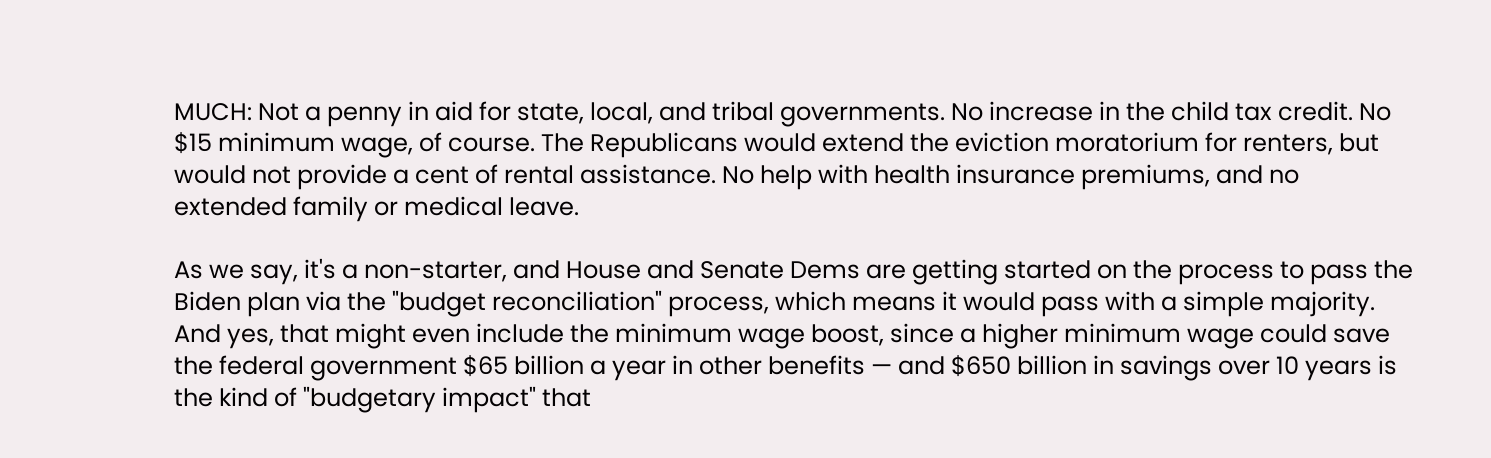MUCH: Not a penny in aid for state, local, and tribal governments. No increase in the child tax credit. No $15 minimum wage, of course. The Republicans would extend the eviction moratorium for renters, but would not provide a cent of rental assistance. No help with health insurance premiums, and no extended family or medical leave.

As we say, it's a non-starter, and House and Senate Dems are getting started on the process to pass the Biden plan via the "budget reconciliation" process, which means it would pass with a simple majority. And yes, that might even include the minimum wage boost, since a higher minimum wage could save the federal government $65 billion a year in other benefits — and $650 billion in savings over 10 years is the kind of "budgetary impact" that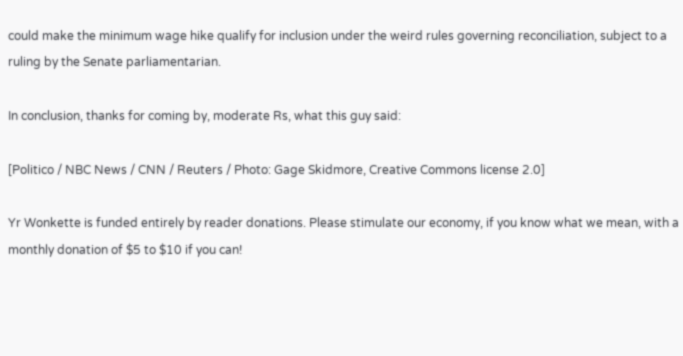could make the minimum wage hike qualify for inclusion under the weird rules governing reconciliation, subject to a ruling by the Senate parliamentarian.

In conclusion, thanks for coming by, moderate Rs, what this guy said:

[Politico / NBC News / CNN / Reuters / Photo: Gage Skidmore, Creative Commons license 2.0]

Yr Wonkette is funded entirely by reader donations. Please stimulate our economy, if you know what we mean, with a monthly donation of $5 to $10 if you can!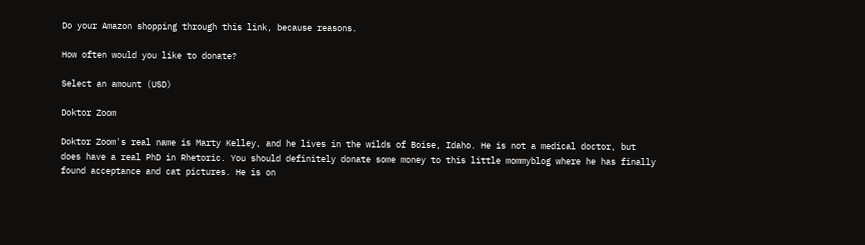Do your Amazon shopping through this link, because reasons.

How often would you like to donate?

Select an amount (USD)

Doktor Zoom

Doktor Zoom's real name is Marty Kelley, and he lives in the wilds of Boise, Idaho. He is not a medical doctor, but does have a real PhD in Rhetoric. You should definitely donate some money to this little mommyblog where he has finally found acceptance and cat pictures. He is on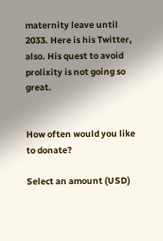maternity leave until 2033. Here is his Twitter, also. His quest to avoid prolixity is not going so great.


How often would you like to donate?

Select an amount (USD)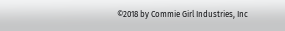©2018 by Commie Girl Industries, Inc